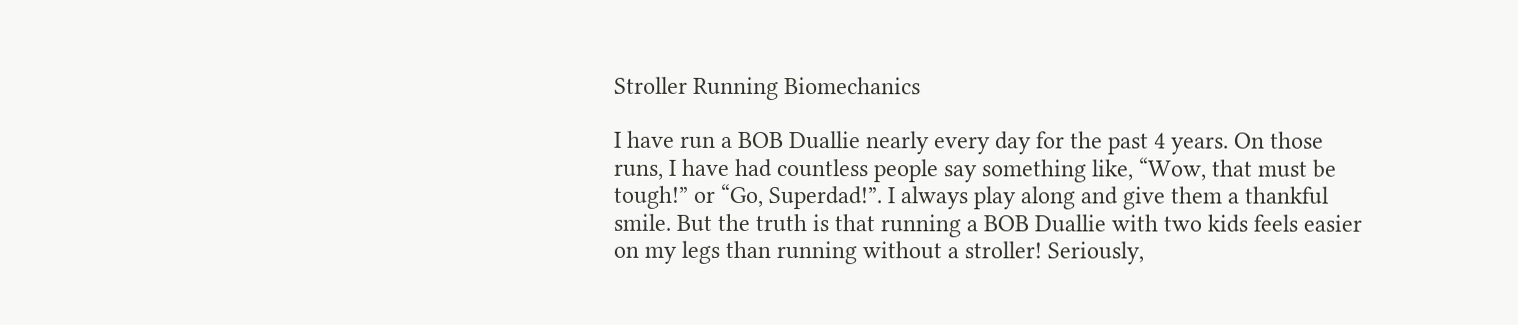Stroller Running Biomechanics

I have run a BOB Duallie nearly every day for the past 4 years. On those runs, I have had countless people say something like, “Wow, that must be tough!” or “Go, Superdad!”. I always play along and give them a thankful smile. But the truth is that running a BOB Duallie with two kids feels easier on my legs than running without a stroller! Seriously,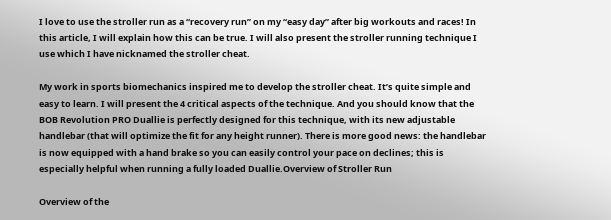I love to use the stroller run as a “recovery run” on my “easy day” after big workouts and races! In this article, I will explain how this can be true. I will also present the stroller running technique I use which I have nicknamed the stroller cheat.

My work in sports biomechanics inspired me to develop the stroller cheat. It’s quite simple and easy to learn. I will present the 4 critical aspects of the technique. And you should know that the BOB Revolution PRO Duallie is perfectly designed for this technique, with its new adjustable handlebar (that will optimize the fit for any height runner). There is more good news: the handlebar is now equipped with a hand brake so you can easily control your pace on declines; this is especially helpful when running a fully loaded Duallie.Overview of Stroller Run

Overview of the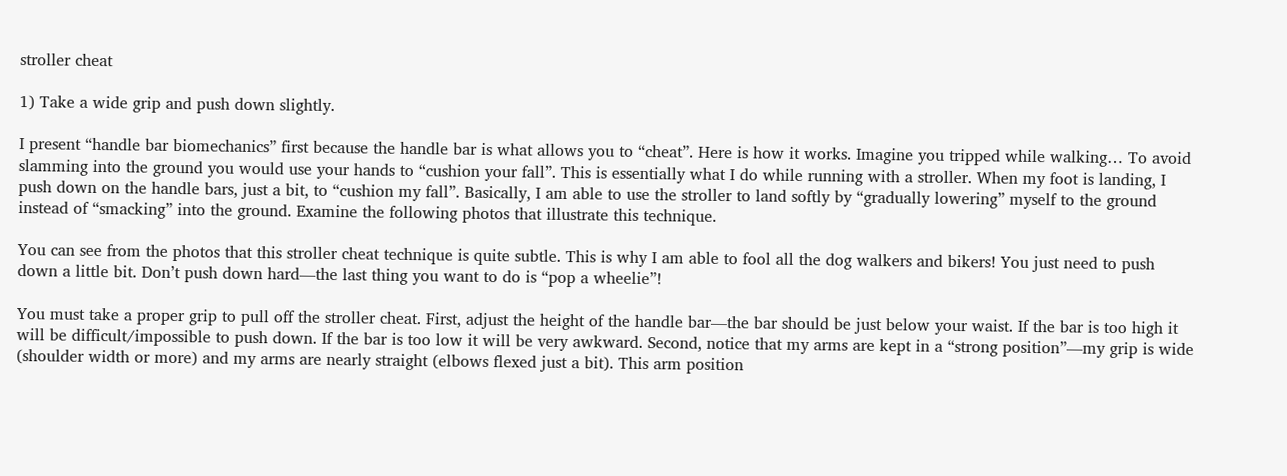stroller cheat

1) Take a wide grip and push down slightly.

I present “handle bar biomechanics” first because the handle bar is what allows you to “cheat”. Here is how it works. Imagine you tripped while walking… To avoid slamming into the ground you would use your hands to “cushion your fall”. This is essentially what I do while running with a stroller. When my foot is landing, I push down on the handle bars, just a bit, to “cushion my fall”. Basically, I am able to use the stroller to land softly by “gradually lowering” myself to the ground instead of “smacking” into the ground. Examine the following photos that illustrate this technique.

You can see from the photos that this stroller cheat technique is quite subtle. This is why I am able to fool all the dog walkers and bikers! You just need to push down a little bit. Don’t push down hard—the last thing you want to do is “pop a wheelie”!

You must take a proper grip to pull off the stroller cheat. First, adjust the height of the handle bar—the bar should be just below your waist. If the bar is too high it will be difficult/impossible to push down. If the bar is too low it will be very awkward. Second, notice that my arms are kept in a “strong position”—my grip is wide (shoulder width or more) and my arms are nearly straight (elbows flexed just a bit). This arm position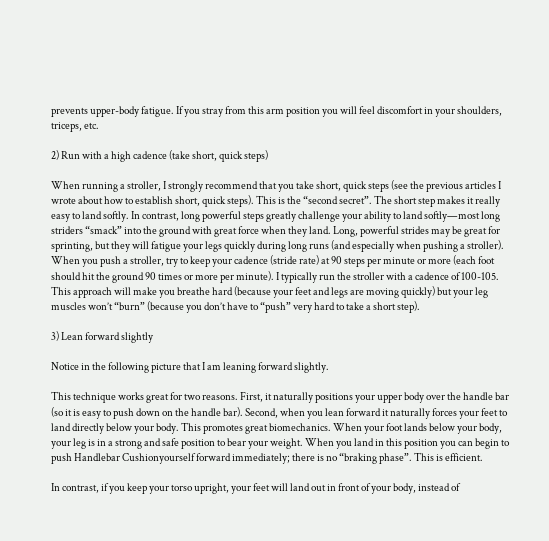prevents upper-body fatigue. If you stray from this arm position you will feel discomfort in your shoulders, triceps, etc.

2) Run with a high cadence (take short, quick steps)

When running a stroller, I strongly recommend that you take short, quick steps (see the previous articles I wrote about how to establish short, quick steps). This is the “second secret”. The short step makes it really easy to land softly. In contrast, long powerful steps greatly challenge your ability to land softly—most long striders “smack” into the ground with great force when they land. Long, powerful strides may be great for sprinting, but they will fatigue your legs quickly during long runs (and especially when pushing a stroller). When you push a stroller, try to keep your cadence (stride rate) at 90 steps per minute or more (each foot should hit the ground 90 times or more per minute). I typically run the stroller with a cadence of 100-105. This approach will make you breathe hard (because your feet and legs are moving quickly) but your leg muscles won’t “burn” (because you don’t have to “push” very hard to take a short step).

3) Lean forward slightly

Notice in the following picture that I am leaning forward slightly.

This technique works great for two reasons. First, it naturally positions your upper body over the handle bar (so it is easy to push down on the handle bar). Second, when you lean forward it naturally forces your feet to land directly below your body. This promotes great biomechanics. When your foot lands below your body, your leg is in a strong and safe position to bear your weight. When you land in this position you can begin to push Handlebar Cushionyourself forward immediately; there is no “braking phase”. This is efficient.

In contrast, if you keep your torso upright, your feet will land out in front of your body, instead of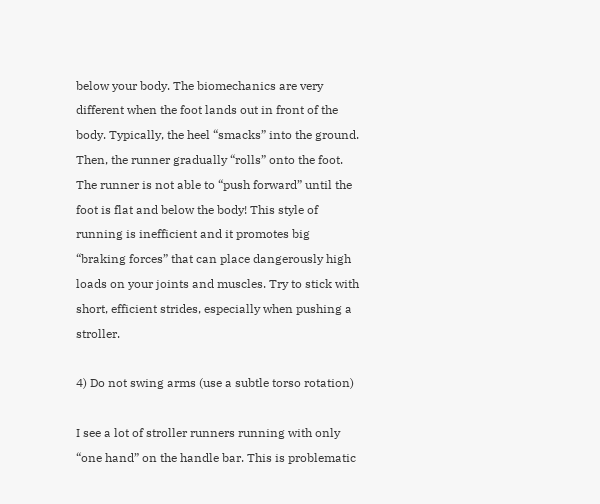below your body. The biomechanics are very different when the foot lands out in front of the body. Typically, the heel “smacks” into the ground. Then, the runner gradually “rolls” onto the foot. The runner is not able to “push forward” until the foot is flat and below the body! This style of running is inefficient and it promotes big “braking forces” that can place dangerously high loads on your joints and muscles. Try to stick with short, efficient strides, especially when pushing a stroller.

4) Do not swing arms (use a subtle torso rotation)

I see a lot of stroller runners running with only “one hand” on the handle bar. This is problematic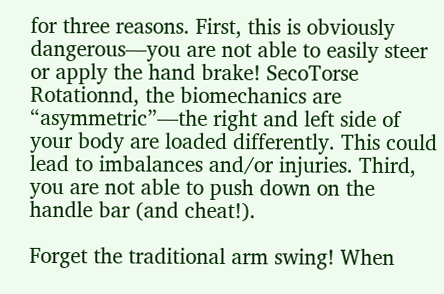for three reasons. First, this is obviously dangerous—you are not able to easily steer or apply the hand brake! SecoTorse Rotationnd, the biomechanics are “asymmetric”—the right and left side of your body are loaded differently. This could lead to imbalances and/or injuries. Third, you are not able to push down on the handle bar (and cheat!).

Forget the traditional arm swing! When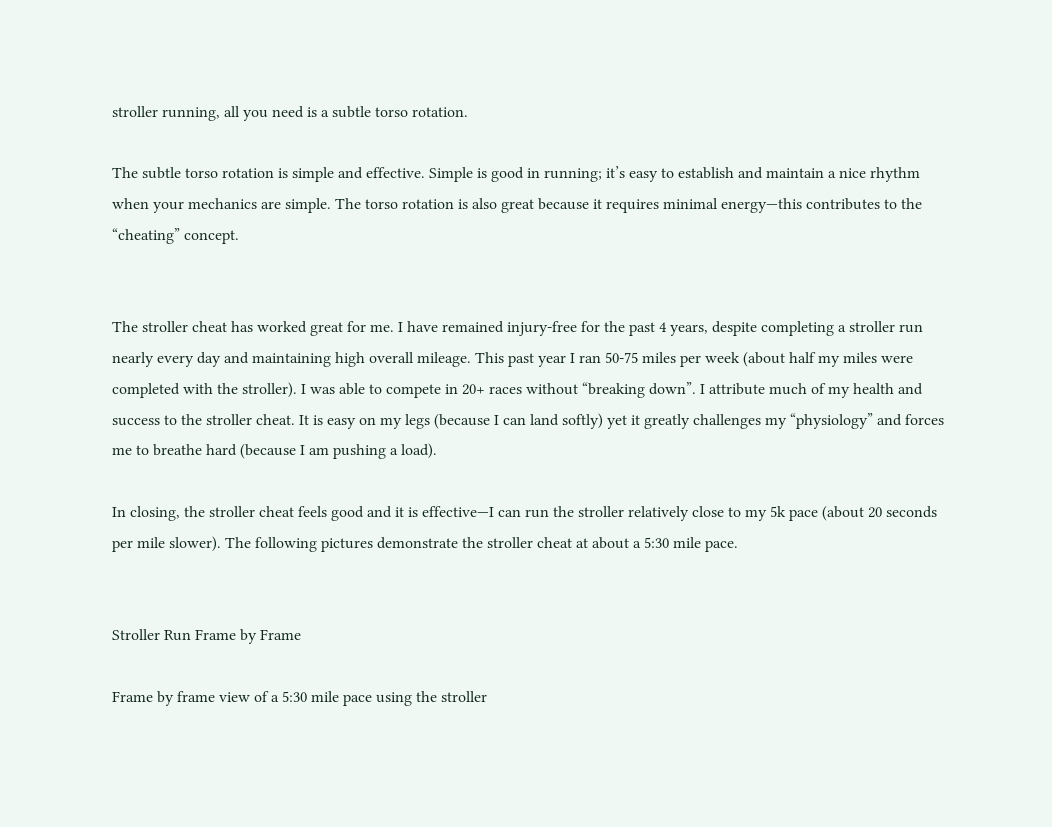stroller running, all you need is a subtle torso rotation.

The subtle torso rotation is simple and effective. Simple is good in running; it’s easy to establish and maintain a nice rhythm when your mechanics are simple. The torso rotation is also great because it requires minimal energy—this contributes to the “cheating” concept.


The stroller cheat has worked great for me. I have remained injury-free for the past 4 years, despite completing a stroller run nearly every day and maintaining high overall mileage. This past year I ran 50-75 miles per week (about half my miles were completed with the stroller). I was able to compete in 20+ races without “breaking down”. I attribute much of my health and success to the stroller cheat. It is easy on my legs (because I can land softly) yet it greatly challenges my “physiology” and forces me to breathe hard (because I am pushing a load).

In closing, the stroller cheat feels good and it is effective—I can run the stroller relatively close to my 5k pace (about 20 seconds per mile slower). The following pictures demonstrate the stroller cheat at about a 5:30 mile pace.


Stroller Run Frame by Frame

Frame by frame view of a 5:30 mile pace using the stroller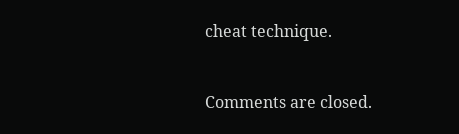cheat technique.


Comments are closed.